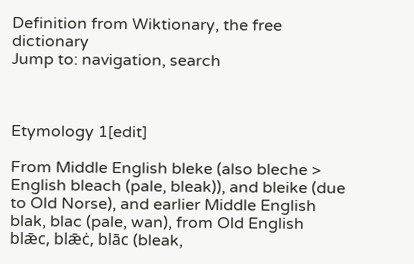Definition from Wiktionary, the free dictionary
Jump to: navigation, search



Etymology 1[edit]

From Middle English bleke (also bleche > English bleach (pale, bleak)), and bleike (due to Old Norse), and earlier Middle English blak, blac (pale, wan), from Old English blǣc, blǣċ, blāc (bleak,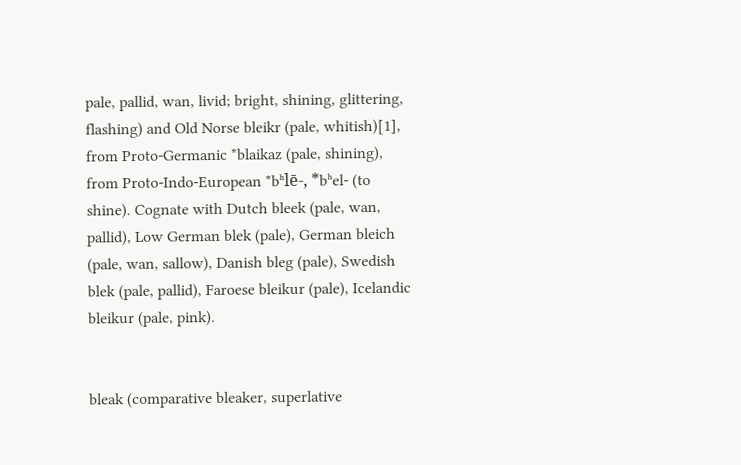pale, pallid, wan, livid; bright, shining, glittering, flashing) and Old Norse bleikr (pale, whitish)[1], from Proto-Germanic *blaikaz (pale, shining), from Proto-Indo-European *bʰlē-, *bʰel- (to shine). Cognate with Dutch bleek (pale, wan, pallid), Low German blek (pale), German bleich (pale, wan, sallow), Danish bleg (pale), Swedish blek (pale, pallid), Faroese bleikur (pale), Icelandic bleikur (pale, pink).


bleak (comparative bleaker, superlative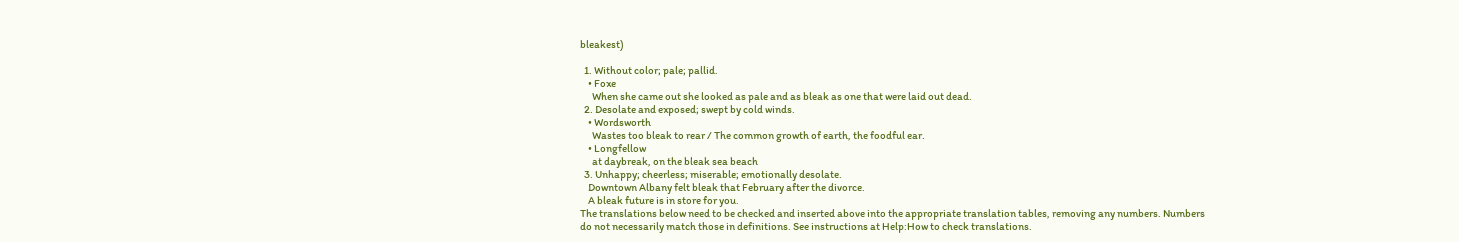bleakest)

  1. Without color; pale; pallid.
    • Foxe
      When she came out she looked as pale and as bleak as one that were laid out dead.
  2. Desolate and exposed; swept by cold winds.
    • Wordsworth
      Wastes too bleak to rear / The common growth of earth, the foodful ear.
    • Longfellow
      at daybreak, on the bleak sea beach
  3. Unhappy; cheerless; miserable; emotionally desolate.
    Downtown Albany felt bleak that February after the divorce.
    A bleak future is in store for you.
The translations below need to be checked and inserted above into the appropriate translation tables, removing any numbers. Numbers do not necessarily match those in definitions. See instructions at Help:How to check translations.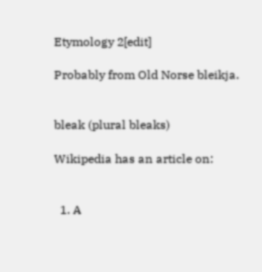Etymology 2[edit]

Probably from Old Norse bleikja.


bleak (plural bleaks)

Wikipedia has an article on:


  1. A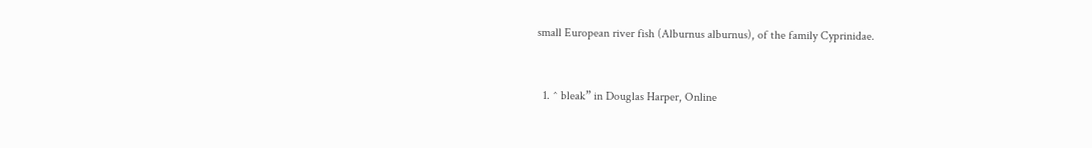small European river fish (Alburnus alburnus), of the family Cyprinidae.


  1. ^ bleak” in Douglas Harper, Online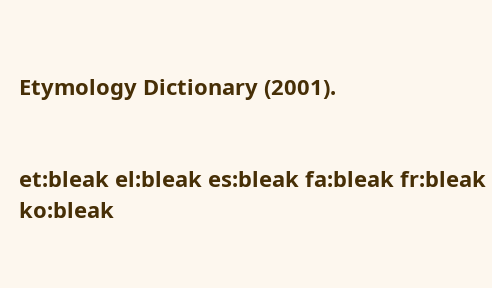Etymology Dictionary (2001).


et:bleak el:bleak es:bleak fa:bleak fr:bleak ko:bleak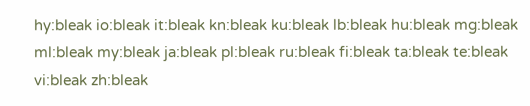hy:bleak io:bleak it:bleak kn:bleak ku:bleak lb:bleak hu:bleak mg:bleak ml:bleak my:bleak ja:bleak pl:bleak ru:bleak fi:bleak ta:bleak te:bleak vi:bleak zh:bleak